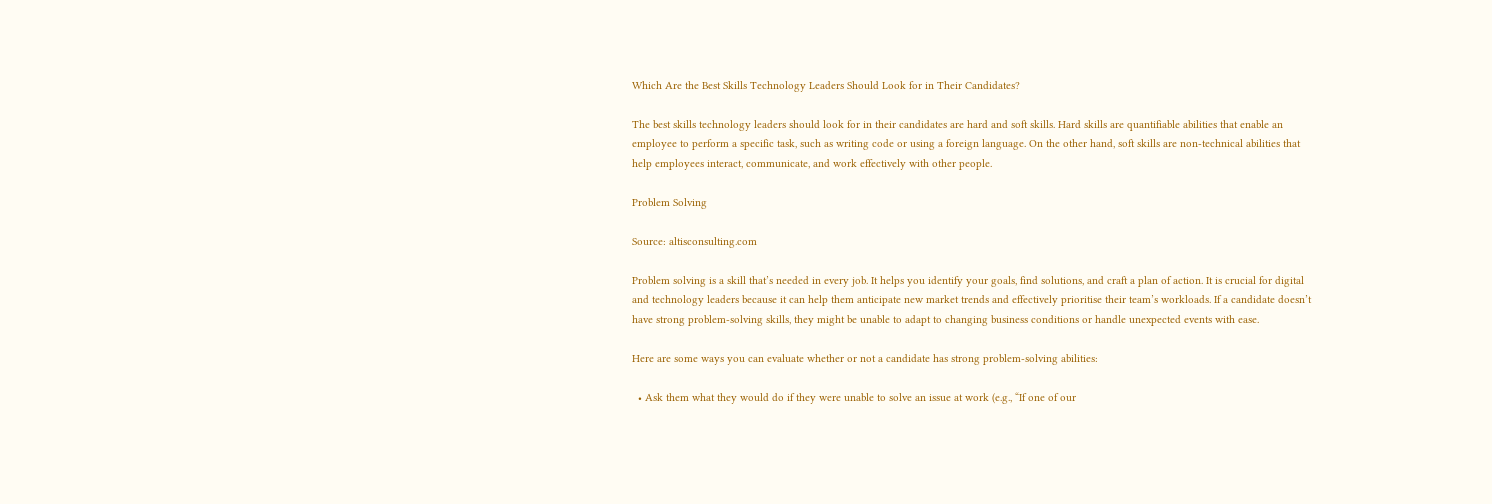Which Are the Best Skills Technology Leaders Should Look for in Their Candidates?

The best skills technology leaders should look for in their candidates are hard and soft skills. Hard skills are quantifiable abilities that enable an employee to perform a specific task, such as writing code or using a foreign language. On the other hand, soft skills are non-technical abilities that help employees interact, communicate, and work effectively with other people.

Problem Solving

Source: altisconsulting.com

Problem solving is a skill that’s needed in every job. It helps you identify your goals, find solutions, and craft a plan of action. It is crucial for digital and technology leaders because it can help them anticipate new market trends and effectively prioritise their team’s workloads. If a candidate doesn’t have strong problem-solving skills, they might be unable to adapt to changing business conditions or handle unexpected events with ease.

Here are some ways you can evaluate whether or not a candidate has strong problem-solving abilities:

  • Ask them what they would do if they were unable to solve an issue at work (e.g., “If one of our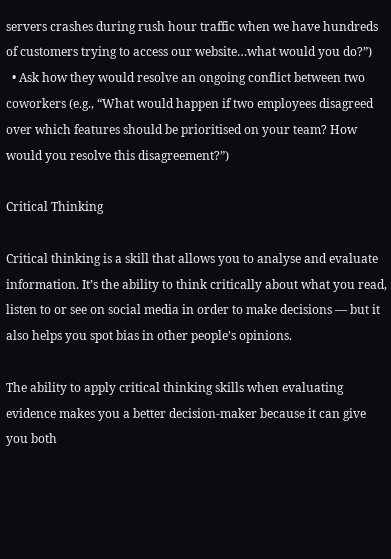servers crashes during rush hour traffic when we have hundreds of customers trying to access our website…what would you do?”)
  • Ask how they would resolve an ongoing conflict between two coworkers (e.g., “What would happen if two employees disagreed over which features should be prioritised on your team? How would you resolve this disagreement?”)

Critical Thinking

Critical thinking is a skill that allows you to analyse and evaluate information. It’s the ability to think critically about what you read, listen to or see on social media in order to make decisions — but it also helps you spot bias in other people’s opinions.

The ability to apply critical thinking skills when evaluating evidence makes you a better decision-maker because it can give you both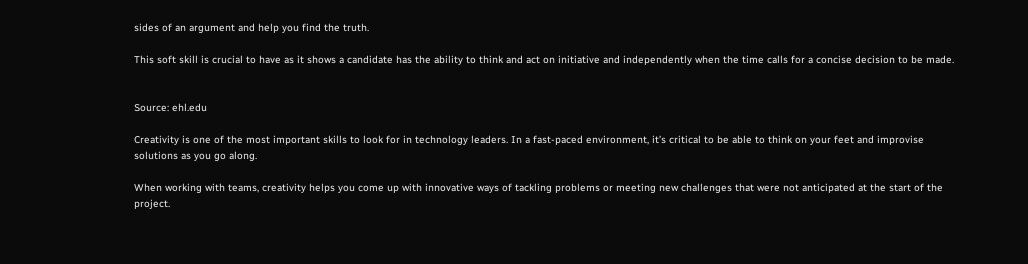sides of an argument and help you find the truth.

This soft skill is crucial to have as it shows a candidate has the ability to think and act on initiative and independently when the time calls for a concise decision to be made.


Source: ehl.edu

Creativity is one of the most important skills to look for in technology leaders. In a fast-paced environment, it’s critical to be able to think on your feet and improvise solutions as you go along.

When working with teams, creativity helps you come up with innovative ways of tackling problems or meeting new challenges that were not anticipated at the start of the project.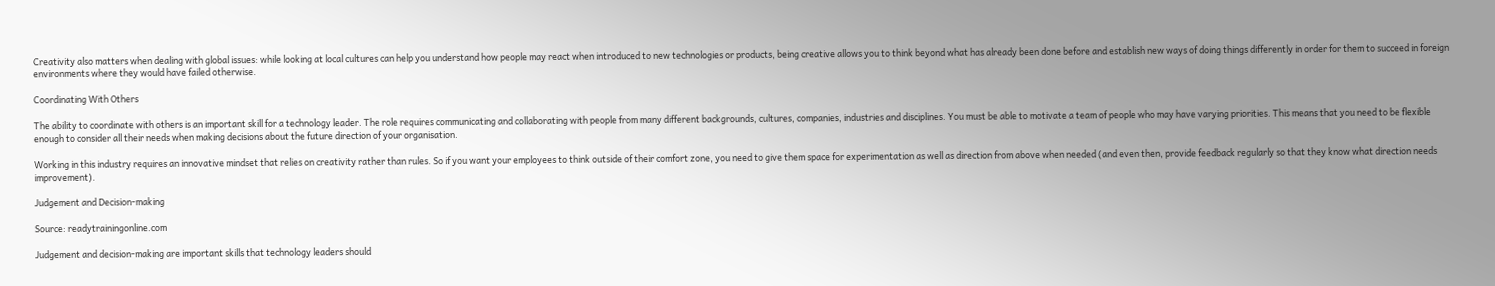Creativity also matters when dealing with global issues: while looking at local cultures can help you understand how people may react when introduced to new technologies or products, being creative allows you to think beyond what has already been done before and establish new ways of doing things differently in order for them to succeed in foreign environments where they would have failed otherwise.

Coordinating With Others

The ability to coordinate with others is an important skill for a technology leader. The role requires communicating and collaborating with people from many different backgrounds, cultures, companies, industries and disciplines. You must be able to motivate a team of people who may have varying priorities. This means that you need to be flexible enough to consider all their needs when making decisions about the future direction of your organisation.

Working in this industry requires an innovative mindset that relies on creativity rather than rules. So if you want your employees to think outside of their comfort zone, you need to give them space for experimentation as well as direction from above when needed (and even then, provide feedback regularly so that they know what direction needs improvement).

Judgement and Decision-making

Source: readytrainingonline.com

Judgement and decision-making are important skills that technology leaders should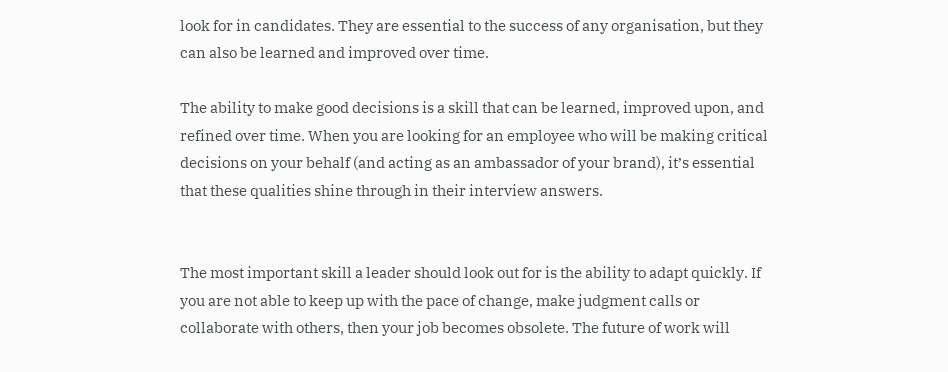look for in candidates. They are essential to the success of any organisation, but they can also be learned and improved over time.

The ability to make good decisions is a skill that can be learned, improved upon, and refined over time. When you are looking for an employee who will be making critical decisions on your behalf (and acting as an ambassador of your brand), it’s essential that these qualities shine through in their interview answers.


The most important skill a leader should look out for is the ability to adapt quickly. If you are not able to keep up with the pace of change, make judgment calls or collaborate with others, then your job becomes obsolete. The future of work will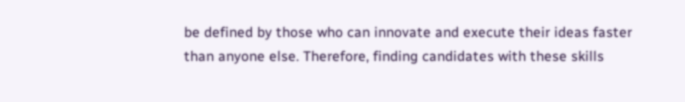be defined by those who can innovate and execute their ideas faster than anyone else. Therefore, finding candidates with these skills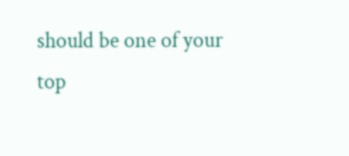should be one of your top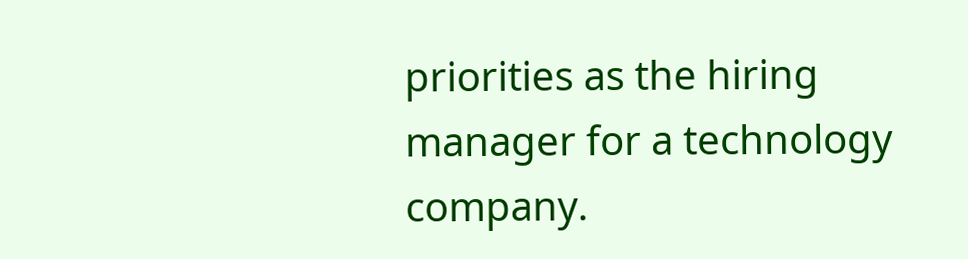priorities as the hiring manager for a technology company.